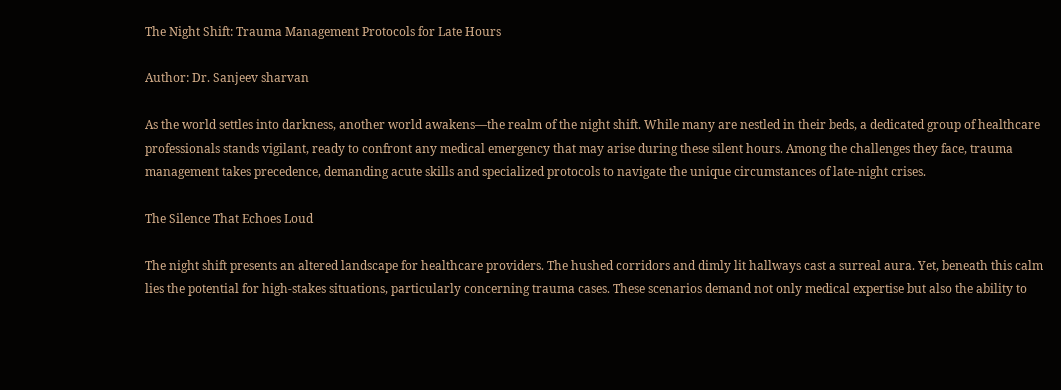The Night Shift: Trauma Management Protocols for Late Hours

Author: Dr. Sanjeev sharvan

As the world settles into darkness, another world awakens—the realm of the night shift. While many are nestled in their beds, a dedicated group of healthcare professionals stands vigilant, ready to confront any medical emergency that may arise during these silent hours. Among the challenges they face, trauma management takes precedence, demanding acute skills and specialized protocols to navigate the unique circumstances of late-night crises.

The Silence That Echoes Loud

The night shift presents an altered landscape for healthcare providers. The hushed corridors and dimly lit hallways cast a surreal aura. Yet, beneath this calm lies the potential for high-stakes situations, particularly concerning trauma cases. These scenarios demand not only medical expertise but also the ability to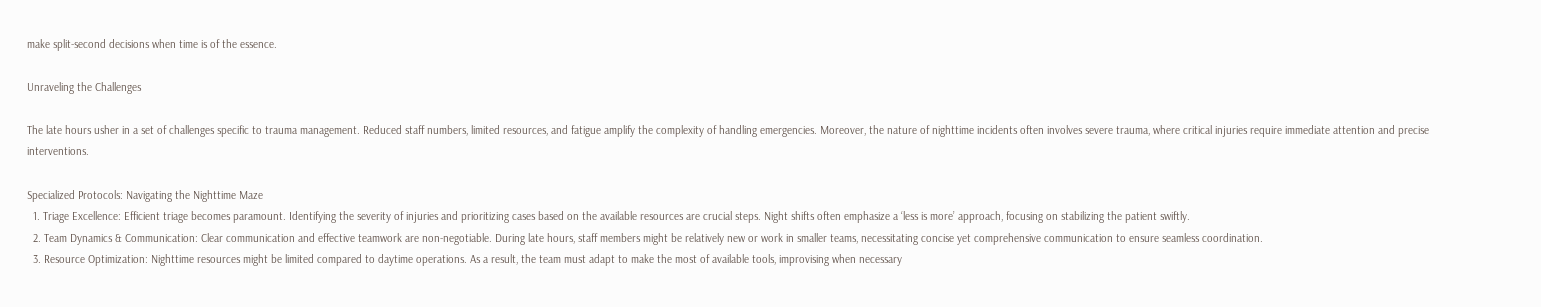make split-second decisions when time is of the essence.

Unraveling the Challenges

The late hours usher in a set of challenges specific to trauma management. Reduced staff numbers, limited resources, and fatigue amplify the complexity of handling emergencies. Moreover, the nature of nighttime incidents often involves severe trauma, where critical injuries require immediate attention and precise interventions.

Specialized Protocols: Navigating the Nighttime Maze
  1. Triage Excellence: Efficient triage becomes paramount. Identifying the severity of injuries and prioritizing cases based on the available resources are crucial steps. Night shifts often emphasize a ‘less is more’ approach, focusing on stabilizing the patient swiftly.
  2. Team Dynamics & Communication: Clear communication and effective teamwork are non-negotiable. During late hours, staff members might be relatively new or work in smaller teams, necessitating concise yet comprehensive communication to ensure seamless coordination.
  3. Resource Optimization: Nighttime resources might be limited compared to daytime operations. As a result, the team must adapt to make the most of available tools, improvising when necessary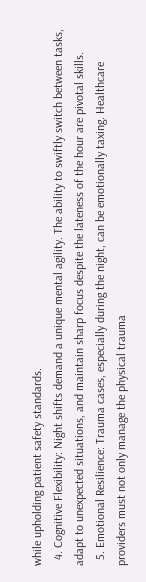while upholding patient safety standards.
  4. Cognitive Flexibility: Night shifts demand a unique mental agility. The ability to swiftly switch between tasks, adapt to unexpected situations, and maintain sharp focus despite the lateness of the hour are pivotal skills.
  5. Emotional Resilience: Trauma cases, especially during the night, can be emotionally taxing. Healthcare providers must not only manage the physical trauma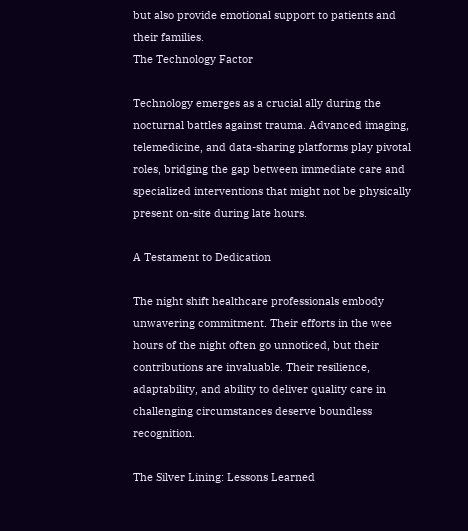but also provide emotional support to patients and their families.
The Technology Factor

Technology emerges as a crucial ally during the nocturnal battles against trauma. Advanced imaging, telemedicine, and data-sharing platforms play pivotal roles, bridging the gap between immediate care and specialized interventions that might not be physically present on-site during late hours.

A Testament to Dedication

The night shift healthcare professionals embody unwavering commitment. Their efforts in the wee hours of the night often go unnoticed, but their contributions are invaluable. Their resilience, adaptability, and ability to deliver quality care in challenging circumstances deserve boundless recognition.

The Silver Lining: Lessons Learned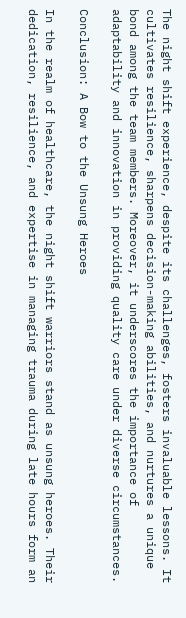The night shift experience, despite its challenges, fosters invaluable lessons. It cultivates resilience, sharpens decision-making abilities, and nurtures a unique bond among the team members. Moreover, it underscores the importance of adaptability and innovation in providing quality care under diverse circumstances.

Conclusion: A Bow to the Unsung Heroes

In the realm of healthcare, the night shift warriors stand as unsung heroes. Their dedication, resilience, and expertise in managing trauma during late hours form an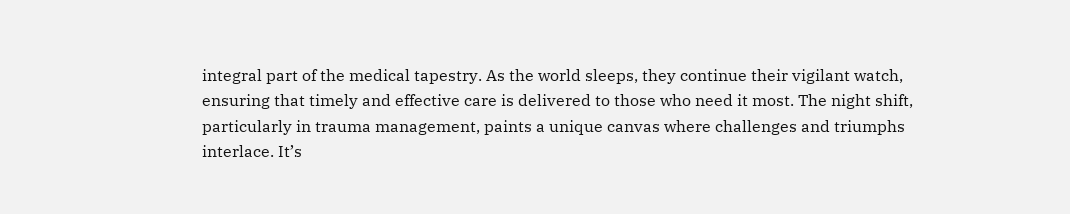integral part of the medical tapestry. As the world sleeps, they continue their vigilant watch, ensuring that timely and effective care is delivered to those who need it most. The night shift, particularly in trauma management, paints a unique canvas where challenges and triumphs interlace. It’s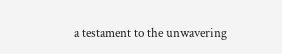a testament to the unwavering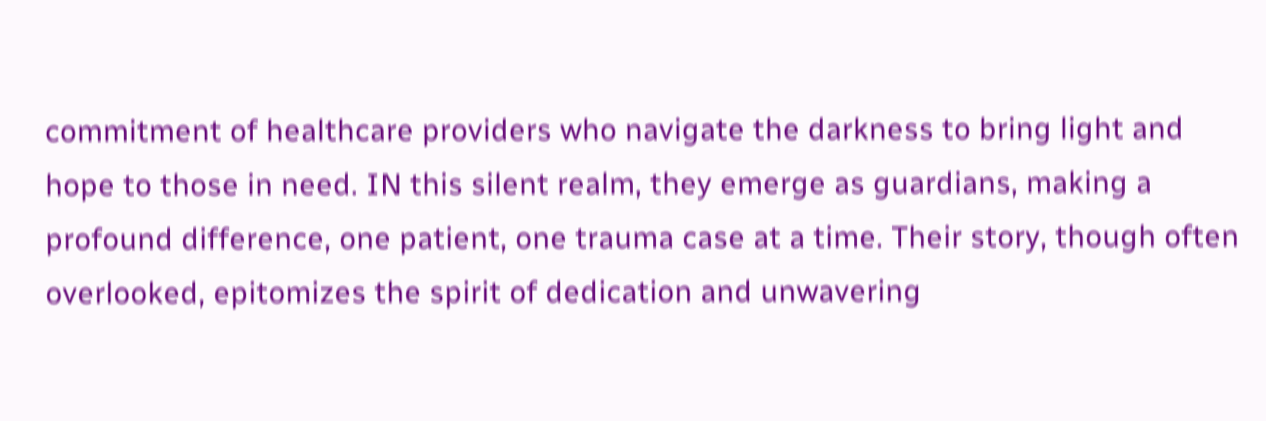commitment of healthcare providers who navigate the darkness to bring light and hope to those in need. IN this silent realm, they emerge as guardians, making a profound difference, one patient, one trauma case at a time. Their story, though often overlooked, epitomizes the spirit of dedication and unwavering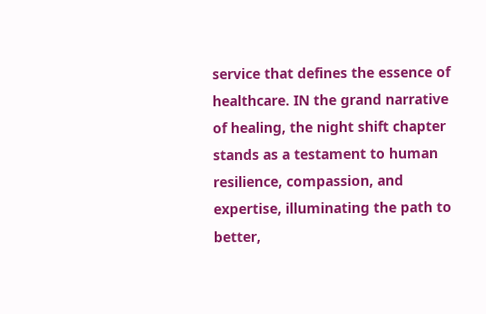service that defines the essence of healthcare. IN the grand narrative of healing, the night shift chapter stands as a testament to human resilience, compassion, and expertise, illuminating the path to better,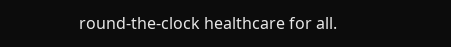round-the-clock healthcare for all.